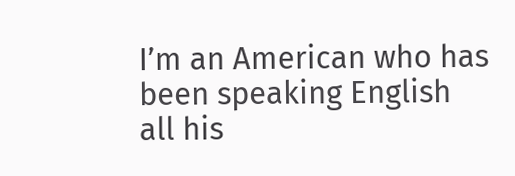I’m an American who has been speaking English all his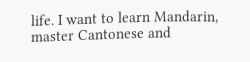life. I want to learn Mandarin, master Cantonese and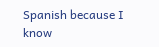Spanish because I know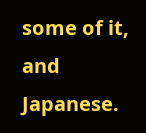some of it, and Japanese.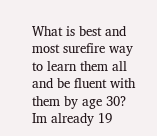What is best and most surefire way to learn them all and be fluent with them by age 30? Im already 19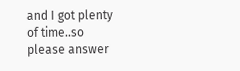and I got plenty of time..so please answer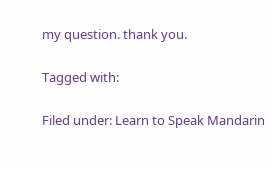my question. thank you.

Tagged with:

Filed under: Learn to Speak Mandarin